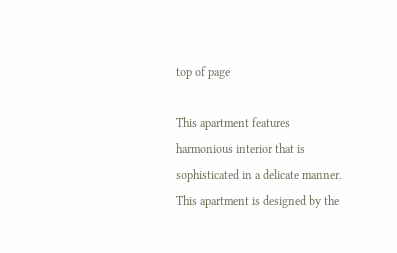top of page

This apartment features harmonious interior that is sophisticated in a delicate manner.
This apartment is designed by the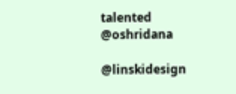talented @oshridana

@linskidesign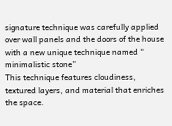signature technique was carefully applied over wall panels and the doors of the house with a new unique technique named “ minimalistic stone”
This technique features cloudiness, textured layers, and material that enriches the space.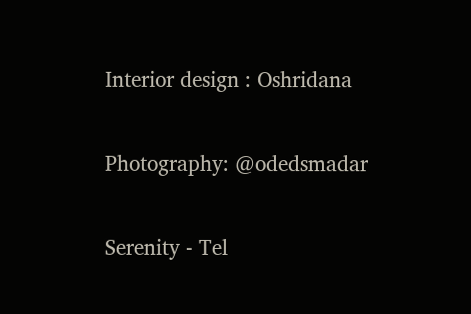Interior design : Oshridana

Photography: @odedsmadar

Serenity - Tel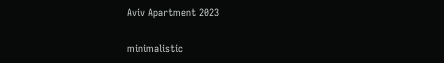Aviv Apartment 2023

minimalistic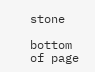stone

bottom of page